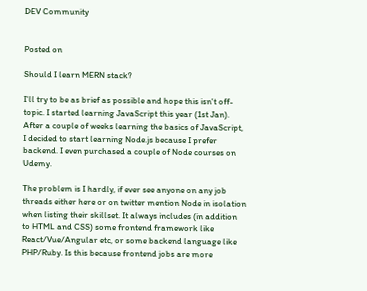DEV Community


Posted on

Should I learn MERN stack?

I'll try to be as brief as possible and hope this isn't off-topic. I started learning JavaScript this year (1st Jan). After a couple of weeks learning the basics of JavaScript, I decided to start learning Node.js because I prefer backend. I even purchased a couple of Node courses on Udemy.

The problem is I hardly, if ever see anyone on any job threads either here or on twitter mention Node in isolation when listing their skillset. It always includes (in addition to HTML and CSS) some frontend framework like React/Vue/Angular etc, or some backend language like PHP/Ruby. Is this because frontend jobs are more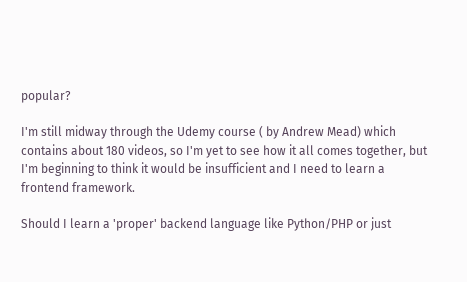popular?

I'm still midway through the Udemy course ( by Andrew Mead) which contains about 180 videos, so I'm yet to see how it all comes together, but I'm beginning to think it would be insufficient and I need to learn a frontend framework.

Should I learn a 'proper' backend language like Python/PHP or just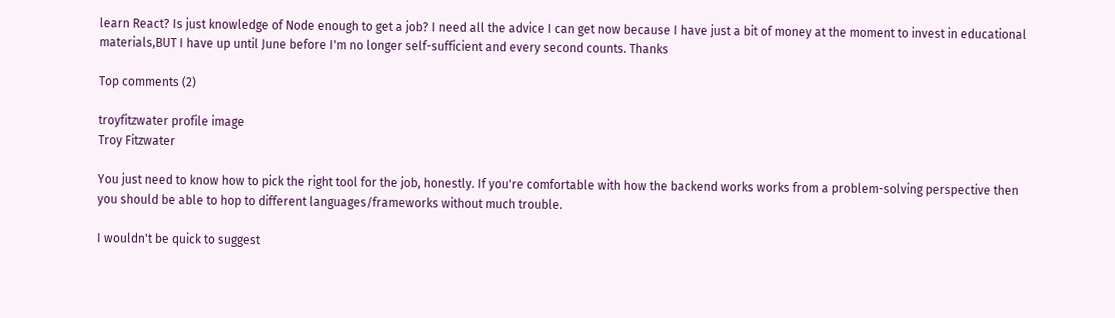learn React? Is just knowledge of Node enough to get a job? I need all the advice I can get now because I have just a bit of money at the moment to invest in educational materials,BUT I have up until June before I'm no longer self-sufficient and every second counts. Thanks

Top comments (2)

troyfitzwater profile image
Troy Fitzwater

You just need to know how to pick the right tool for the job, honestly. If you're comfortable with how the backend works works from a problem-solving perspective then you should be able to hop to different languages/frameworks without much trouble.

I wouldn't be quick to suggest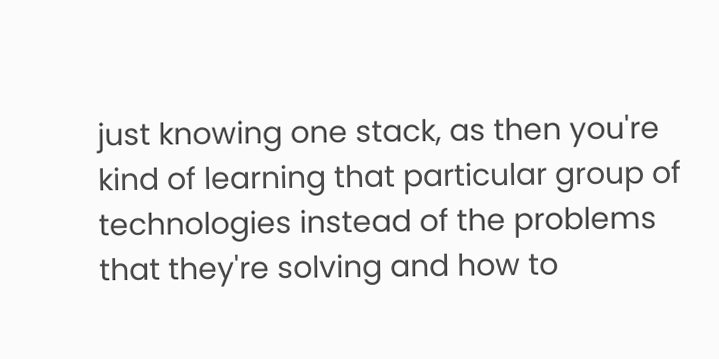just knowing one stack, as then you're kind of learning that particular group of technologies instead of the problems that they're solving and how to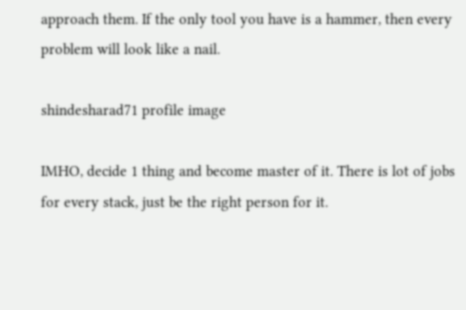approach them. If the only tool you have is a hammer, then every problem will look like a nail.

shindesharad71 profile image

IMHO, decide 1 thing and become master of it. There is lot of jobs for every stack, just be the right person for it.